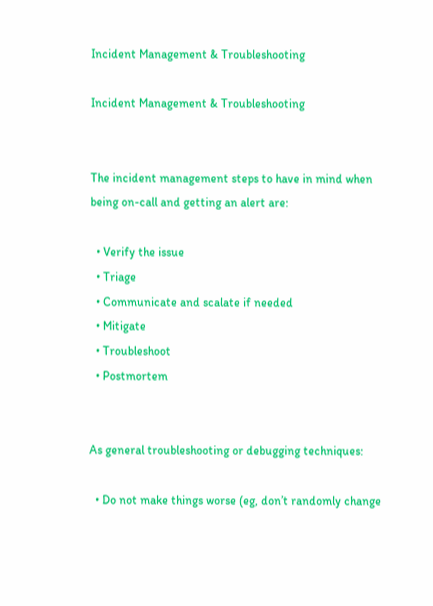Incident Management & Troubleshooting

Incident Management & Troubleshooting


The incident management steps to have in mind when being on-call and getting an alert are:

  • Verify the issue
  • Triage
  • Communicate and scalate if needed
  • Mitigate
  • Troubleshoot
  • Postmortem


As general troubleshooting or debugging techniques:

  • Do not make things worse (eg, don’t randomly change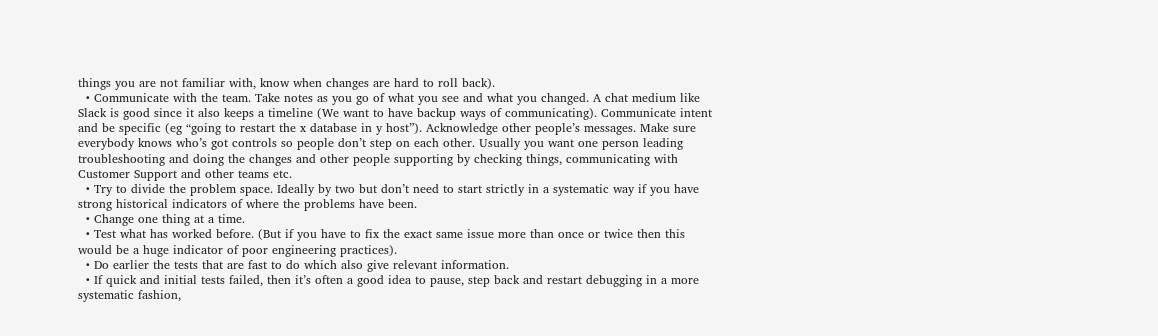things you are not familiar with, know when changes are hard to roll back).
  • Communicate with the team. Take notes as you go of what you see and what you changed. A chat medium like Slack is good since it also keeps a timeline (We want to have backup ways of communicating). Communicate intent and be specific (eg “going to restart the x database in y host”). Acknowledge other people’s messages. Make sure everybody knows who’s got controls so people don’t step on each other. Usually you want one person leading troubleshooting and doing the changes and other people supporting by checking things, communicating with Customer Support and other teams etc.
  • Try to divide the problem space. Ideally by two but don’t need to start strictly in a systematic way if you have strong historical indicators of where the problems have been.
  • Change one thing at a time.
  • Test what has worked before. (But if you have to fix the exact same issue more than once or twice then this would be a huge indicator of poor engineering practices).
  • Do earlier the tests that are fast to do which also give relevant information.
  • If quick and initial tests failed, then it’s often a good idea to pause, step back and restart debugging in a more systematic fashion,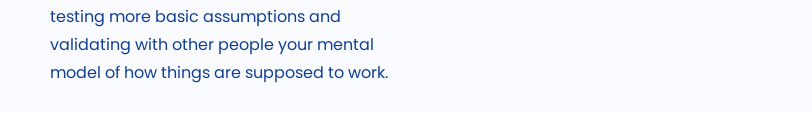testing more basic assumptions and validating with other people your mental model of how things are supposed to work.